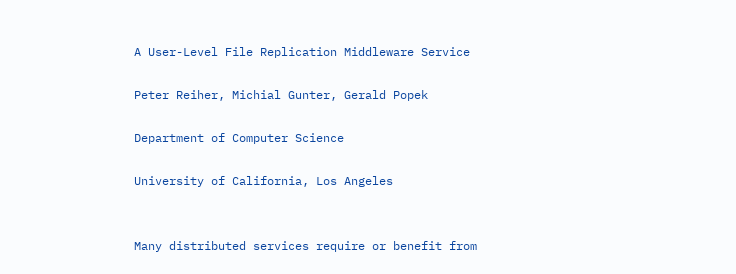A User-Level File Replication Middleware Service

Peter Reiher, Michial Gunter, Gerald Popek

Department of Computer Science

University of California, Los Angeles


Many distributed services require or benefit from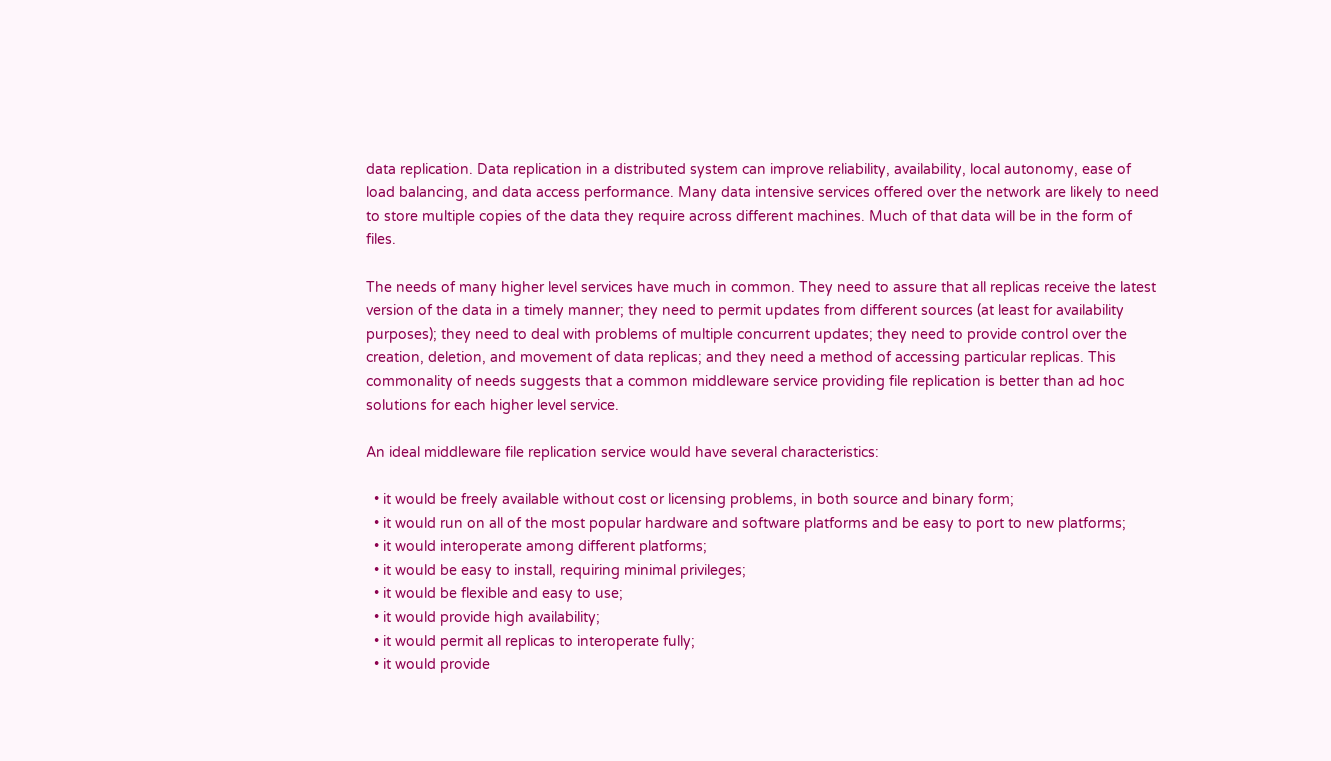data replication. Data replication in a distributed system can improve reliability, availability, local autonomy, ease of load balancing, and data access performance. Many data intensive services offered over the network are likely to need to store multiple copies of the data they require across different machines. Much of that data will be in the form of files.

The needs of many higher level services have much in common. They need to assure that all replicas receive the latest version of the data in a timely manner; they need to permit updates from different sources (at least for availability purposes); they need to deal with problems of multiple concurrent updates; they need to provide control over the creation, deletion, and movement of data replicas; and they need a method of accessing particular replicas. This commonality of needs suggests that a common middleware service providing file replication is better than ad hoc solutions for each higher level service.

An ideal middleware file replication service would have several characteristics:

  • it would be freely available without cost or licensing problems, in both source and binary form;
  • it would run on all of the most popular hardware and software platforms and be easy to port to new platforms;
  • it would interoperate among different platforms;
  • it would be easy to install, requiring minimal privileges;
  • it would be flexible and easy to use;
  • it would provide high availability;
  • it would permit all replicas to interoperate fully;
  • it would provide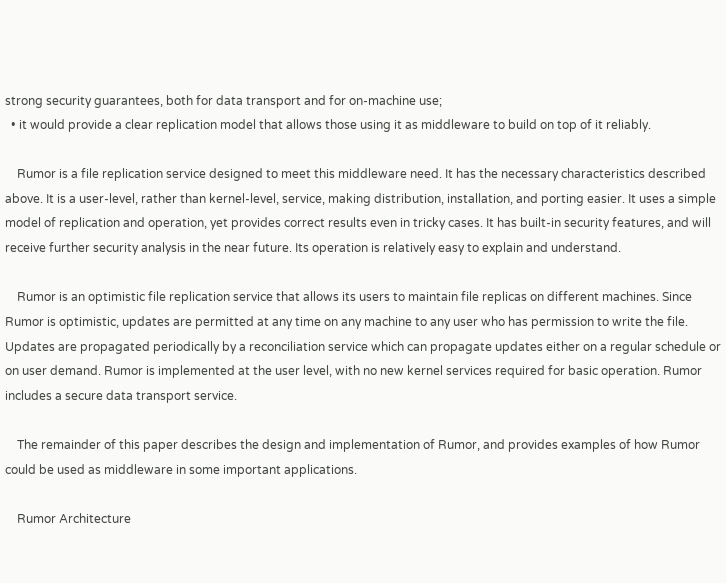strong security guarantees, both for data transport and for on-machine use;
  • it would provide a clear replication model that allows those using it as middleware to build on top of it reliably.

    Rumor is a file replication service designed to meet this middleware need. It has the necessary characteristics described above. It is a user-level, rather than kernel-level, service, making distribution, installation, and porting easier. It uses a simple model of replication and operation, yet provides correct results even in tricky cases. It has built-in security features, and will receive further security analysis in the near future. Its operation is relatively easy to explain and understand.

    Rumor is an optimistic file replication service that allows its users to maintain file replicas on different machines. Since Rumor is optimistic, updates are permitted at any time on any machine to any user who has permission to write the file. Updates are propagated periodically by a reconciliation service which can propagate updates either on a regular schedule or on user demand. Rumor is implemented at the user level, with no new kernel services required for basic operation. Rumor includes a secure data transport service.

    The remainder of this paper describes the design and implementation of Rumor, and provides examples of how Rumor could be used as middleware in some important applications.

    Rumor Architecture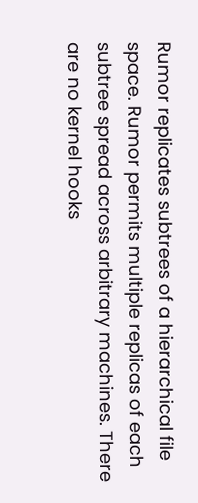Rumor replicates subtrees of a hierarchical file space. Rumor permits multiple replicas of each subtree spread across arbitrary machines. There are no kernel hooks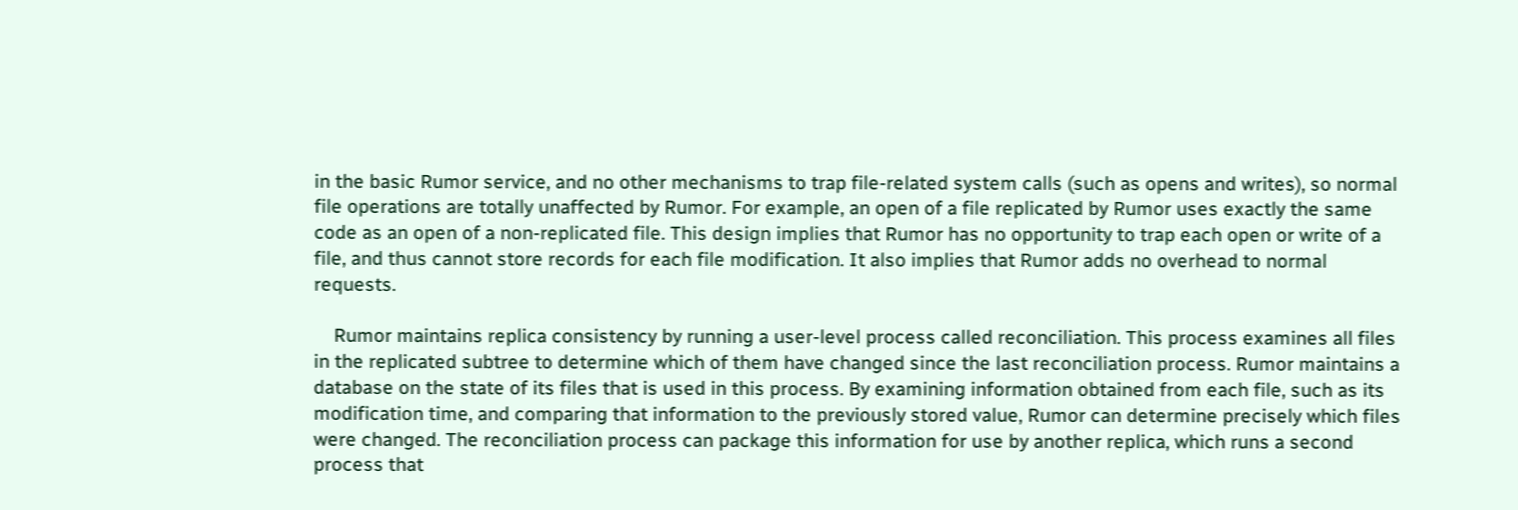in the basic Rumor service, and no other mechanisms to trap file-related system calls (such as opens and writes), so normal file operations are totally unaffected by Rumor. For example, an open of a file replicated by Rumor uses exactly the same code as an open of a non-replicated file. This design implies that Rumor has no opportunity to trap each open or write of a file, and thus cannot store records for each file modification. It also implies that Rumor adds no overhead to normal requests.

    Rumor maintains replica consistency by running a user-level process called reconciliation. This process examines all files in the replicated subtree to determine which of them have changed since the last reconciliation process. Rumor maintains a database on the state of its files that is used in this process. By examining information obtained from each file, such as its modification time, and comparing that information to the previously stored value, Rumor can determine precisely which files were changed. The reconciliation process can package this information for use by another replica, which runs a second process that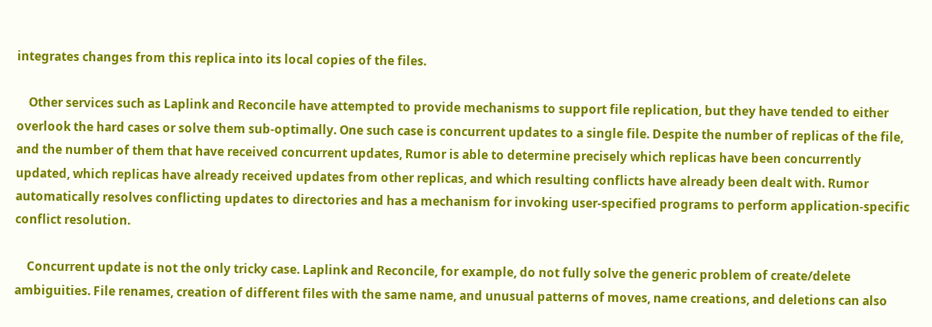integrates changes from this replica into its local copies of the files.

    Other services such as Laplink and Reconcile have attempted to provide mechanisms to support file replication, but they have tended to either overlook the hard cases or solve them sub-optimally. One such case is concurrent updates to a single file. Despite the number of replicas of the file, and the number of them that have received concurrent updates, Rumor is able to determine precisely which replicas have been concurrently updated, which replicas have already received updates from other replicas, and which resulting conflicts have already been dealt with. Rumor automatically resolves conflicting updates to directories and has a mechanism for invoking user-specified programs to perform application-specific conflict resolution.

    Concurrent update is not the only tricky case. Laplink and Reconcile, for example, do not fully solve the generic problem of create/delete ambiguities. File renames, creation of different files with the same name, and unusual patterns of moves, name creations, and deletions can also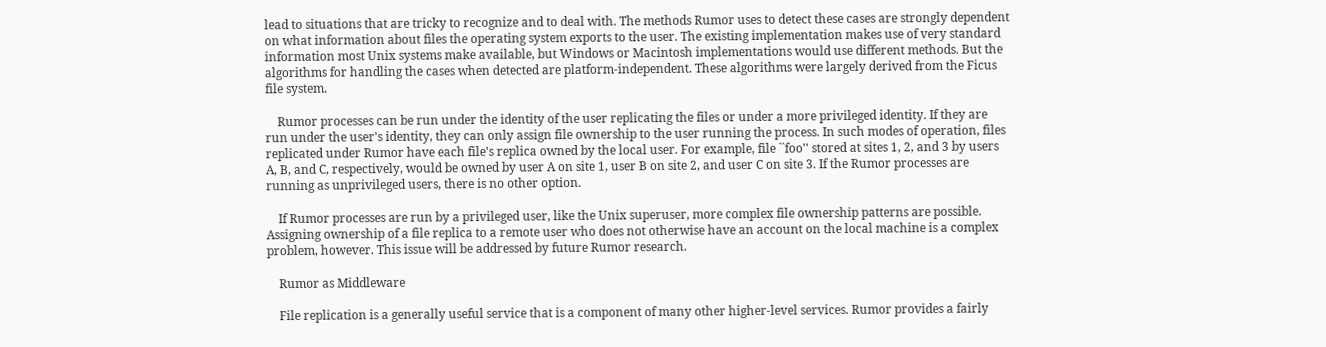lead to situations that are tricky to recognize and to deal with. The methods Rumor uses to detect these cases are strongly dependent on what information about files the operating system exports to the user. The existing implementation makes use of very standard information most Unix systems make available, but Windows or Macintosh implementations would use different methods. But the algorithms for handling the cases when detected are platform-independent. These algorithms were largely derived from the Ficus file system.

    Rumor processes can be run under the identity of the user replicating the files or under a more privileged identity. If they are run under the user's identity, they can only assign file ownership to the user running the process. In such modes of operation, files replicated under Rumor have each file's replica owned by the local user. For example, file ``foo'' stored at sites 1, 2, and 3 by users A, B, and C, respectively, would be owned by user A on site 1, user B on site 2, and user C on site 3. If the Rumor processes are running as unprivileged users, there is no other option.

    If Rumor processes are run by a privileged user, like the Unix superuser, more complex file ownership patterns are possible. Assigning ownership of a file replica to a remote user who does not otherwise have an account on the local machine is a complex problem, however. This issue will be addressed by future Rumor research.

    Rumor as Middleware

    File replication is a generally useful service that is a component of many other higher-level services. Rumor provides a fairly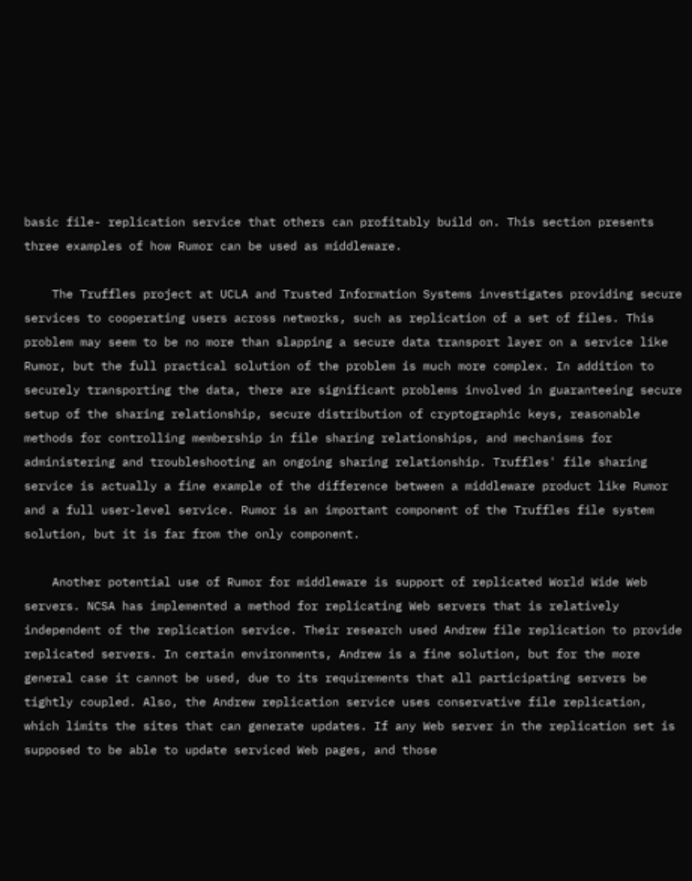basic file- replication service that others can profitably build on. This section presents three examples of how Rumor can be used as middleware.

    The Truffles project at UCLA and Trusted Information Systems investigates providing secure services to cooperating users across networks, such as replication of a set of files. This problem may seem to be no more than slapping a secure data transport layer on a service like Rumor, but the full practical solution of the problem is much more complex. In addition to securely transporting the data, there are significant problems involved in guaranteeing secure setup of the sharing relationship, secure distribution of cryptographic keys, reasonable methods for controlling membership in file sharing relationships, and mechanisms for administering and troubleshooting an ongoing sharing relationship. Truffles' file sharing service is actually a fine example of the difference between a middleware product like Rumor and a full user-level service. Rumor is an important component of the Truffles file system solution, but it is far from the only component.

    Another potential use of Rumor for middleware is support of replicated World Wide Web servers. NCSA has implemented a method for replicating Web servers that is relatively independent of the replication service. Their research used Andrew file replication to provide replicated servers. In certain environments, Andrew is a fine solution, but for the more general case it cannot be used, due to its requirements that all participating servers be tightly coupled. Also, the Andrew replication service uses conservative file replication, which limits the sites that can generate updates. If any Web server in the replication set is supposed to be able to update serviced Web pages, and those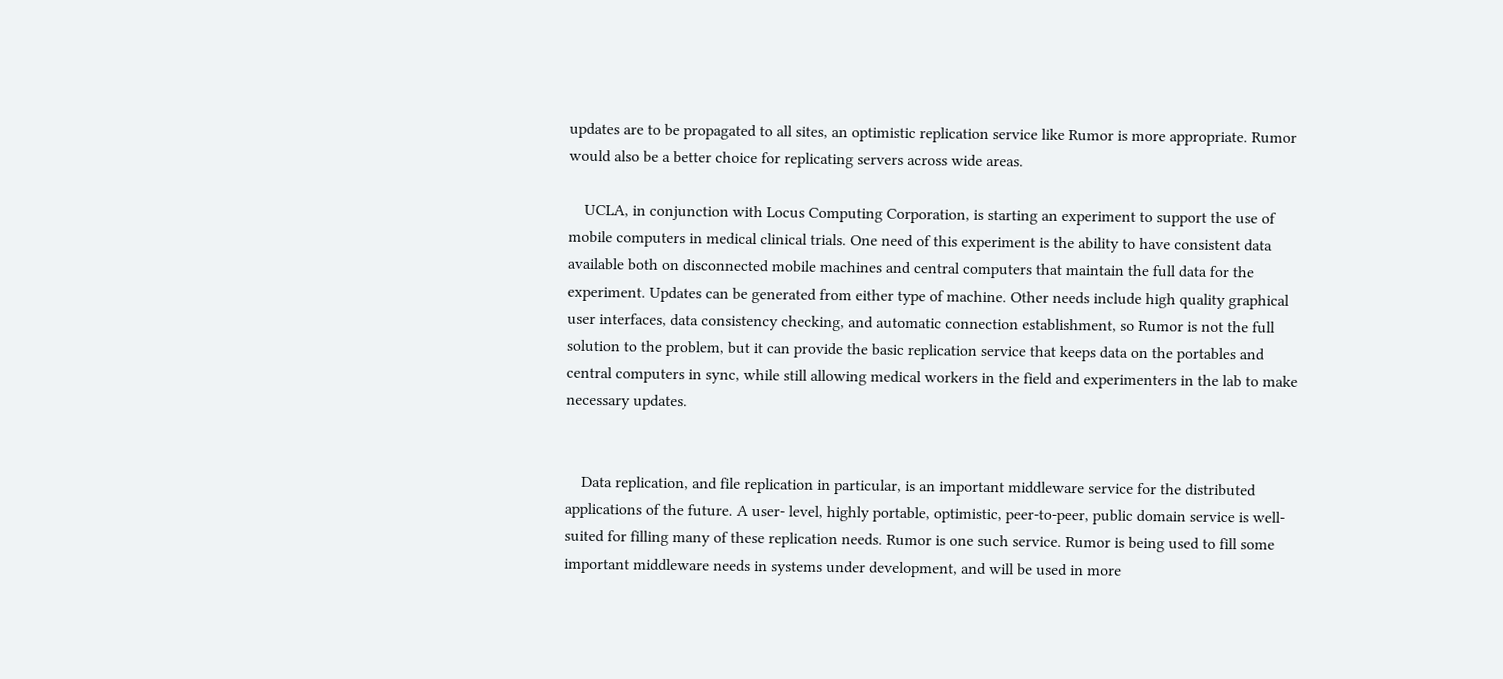updates are to be propagated to all sites, an optimistic replication service like Rumor is more appropriate. Rumor would also be a better choice for replicating servers across wide areas.

    UCLA, in conjunction with Locus Computing Corporation, is starting an experiment to support the use of mobile computers in medical clinical trials. One need of this experiment is the ability to have consistent data available both on disconnected mobile machines and central computers that maintain the full data for the experiment. Updates can be generated from either type of machine. Other needs include high quality graphical user interfaces, data consistency checking, and automatic connection establishment, so Rumor is not the full solution to the problem, but it can provide the basic replication service that keeps data on the portables and central computers in sync, while still allowing medical workers in the field and experimenters in the lab to make necessary updates.


    Data replication, and file replication in particular, is an important middleware service for the distributed applications of the future. A user- level, highly portable, optimistic, peer-to-peer, public domain service is well-suited for filling many of these replication needs. Rumor is one such service. Rumor is being used to fill some important middleware needs in systems under development, and will be used in more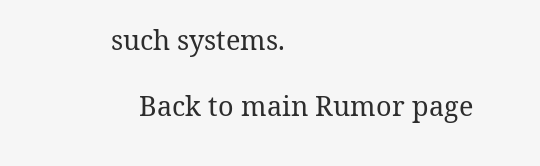such systems.

    Back to main Rumor page